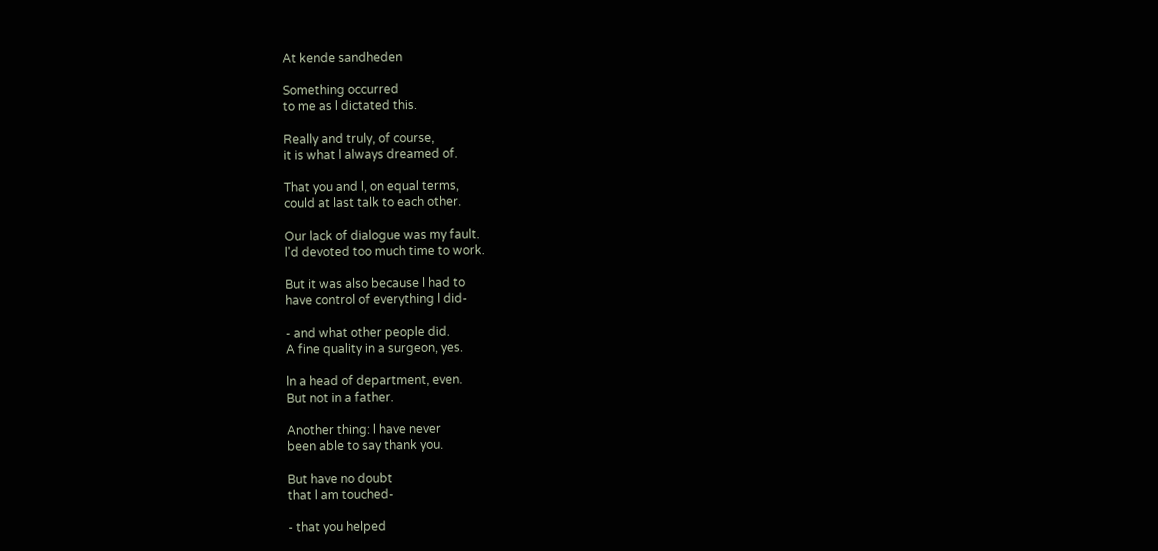At kende sandheden

Something occurred
to me as l dictated this.

Really and truly, of course,
it is what l always dreamed of.

That you and l, on equal terms,
could at last talk to each other.

Our lack of dialogue was my fault.
l'd devoted too much time to work.

But it was also because l had to
have control of everything l did-

- and what other people did.
A fine quality in a surgeon, yes.

ln a head of department, even.
But not in a father.

Another thing: l have never
been able to say thank you.

But have no doubt
that l am touched-

- that you helped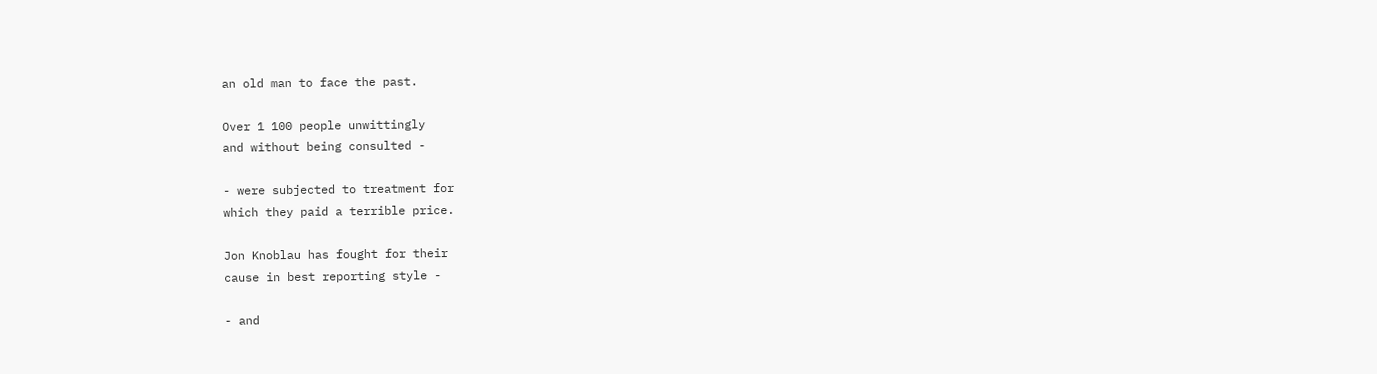an old man to face the past.

Over 1 100 people unwittingly
and without being consulted -

- were subjected to treatment for
which they paid a terrible price.

Jon Knoblau has fought for their
cause in best reporting style -

- and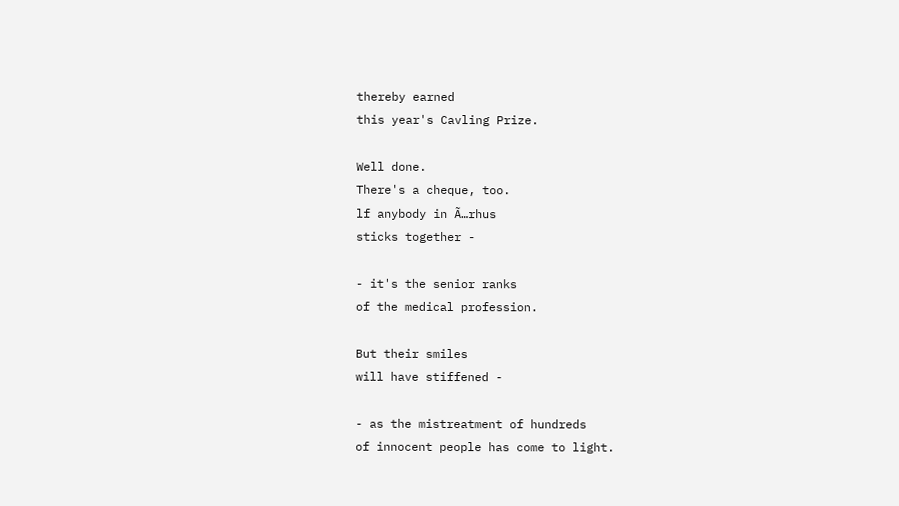thereby earned
this year's Cavling Prize.

Well done.
There's a cheque, too.
lf anybody in Ã…rhus
sticks together -

- it's the senior ranks
of the medical profession.

But their smiles
will have stiffened -

- as the mistreatment of hundreds
of innocent people has come to light.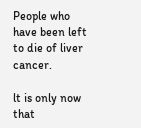People who have been left
to die of liver cancer.

lt is only now that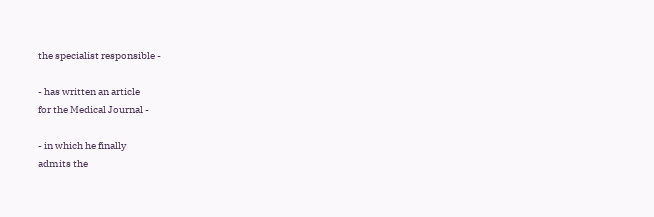the specialist responsible -

- has written an article
for the Medical Journal -

- in which he finally
admits the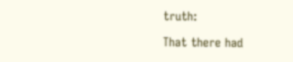truth:

That there had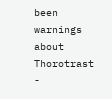been
warnings about Thorotrast -